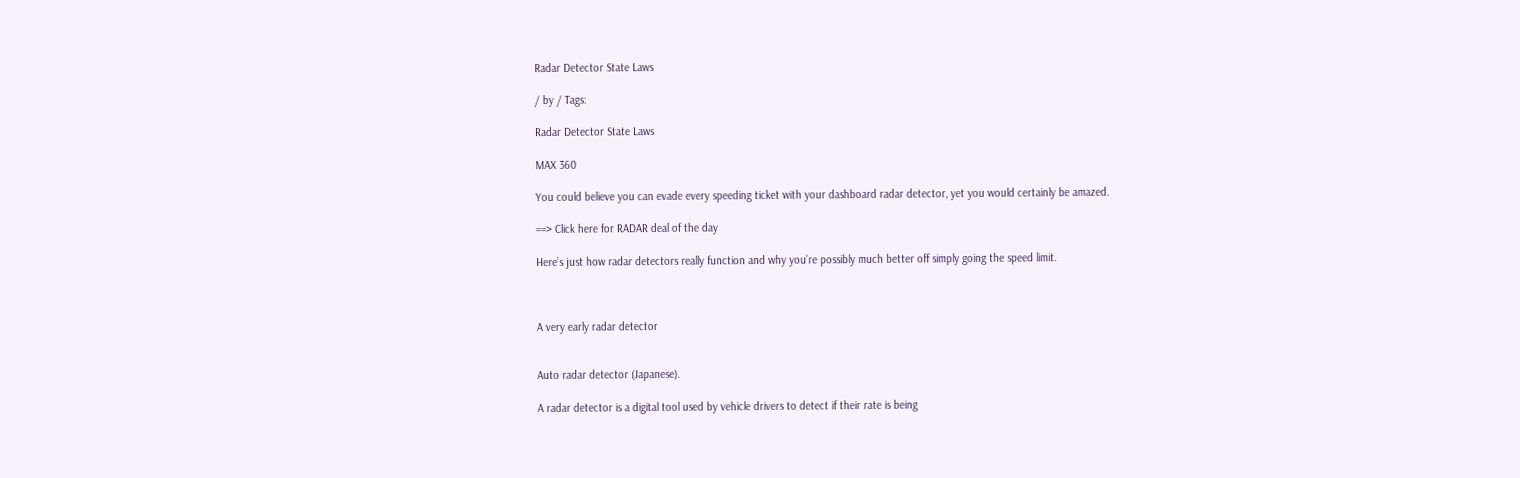Radar Detector State Laws

/ by / Tags:

Radar Detector State Laws

MAX 360

You could believe you can evade every speeding ticket with your dashboard radar detector, yet you would certainly be amazed.

==> Click here for RADAR deal of the day

Here’s just how radar detectors really function and why you’re possibly much better off simply going the speed limit.



A very early radar detector


Auto radar detector (Japanese).

A radar detector is a digital tool used by vehicle drivers to detect if their rate is being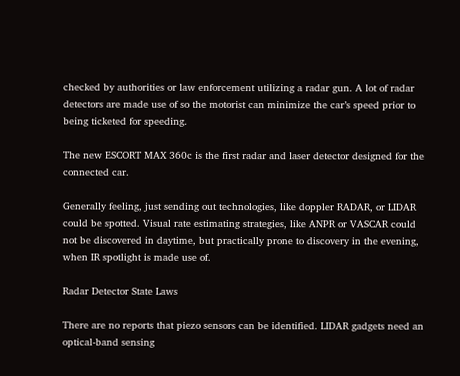checked by authorities or law enforcement utilizing a radar gun. A lot of radar detectors are made use of so the motorist can minimize the car’s speed prior to being ticketed for speeding.

The new ESCORT MAX 360c is the first radar and laser detector designed for the connected car.

Generally feeling, just sending out technologies, like doppler RADAR, or LIDAR could be spotted. Visual rate estimating strategies, like ANPR or VASCAR could not be discovered in daytime, but practically prone to discovery in the evening, when IR spotlight is made use of.

Radar Detector State Laws

There are no reports that piezo sensors can be identified. LIDAR gadgets need an optical-band sensing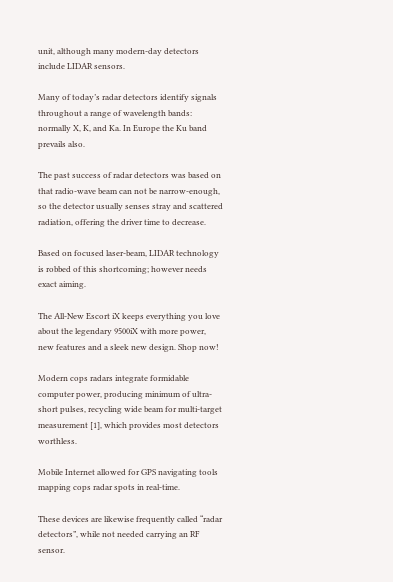unit, although many modern-day detectors include LIDAR sensors.

Many of today’s radar detectors identify signals throughout a range of wavelength bands: normally X, K, and Ka. In Europe the Ku band prevails also.

The past success of radar detectors was based on that radio-wave beam can not be narrow-enough, so the detector usually senses stray and scattered radiation, offering the driver time to decrease.

Based on focused laser-beam, LIDAR technology is robbed of this shortcoming; however needs exact aiming.

The All-New Escort iX keeps everything you love about the legendary 9500iX with more power, new features and a sleek new design. Shop now!

Modern cops radars integrate formidable computer power, producing minimum of ultra-short pulses, recycling wide beam for multi-target measurement [1], which provides most detectors worthless.

Mobile Internet allowed for GPS navigating tools mapping cops radar spots in real-time.

These devices are likewise frequently called “radar detectors”, while not needed carrying an RF sensor.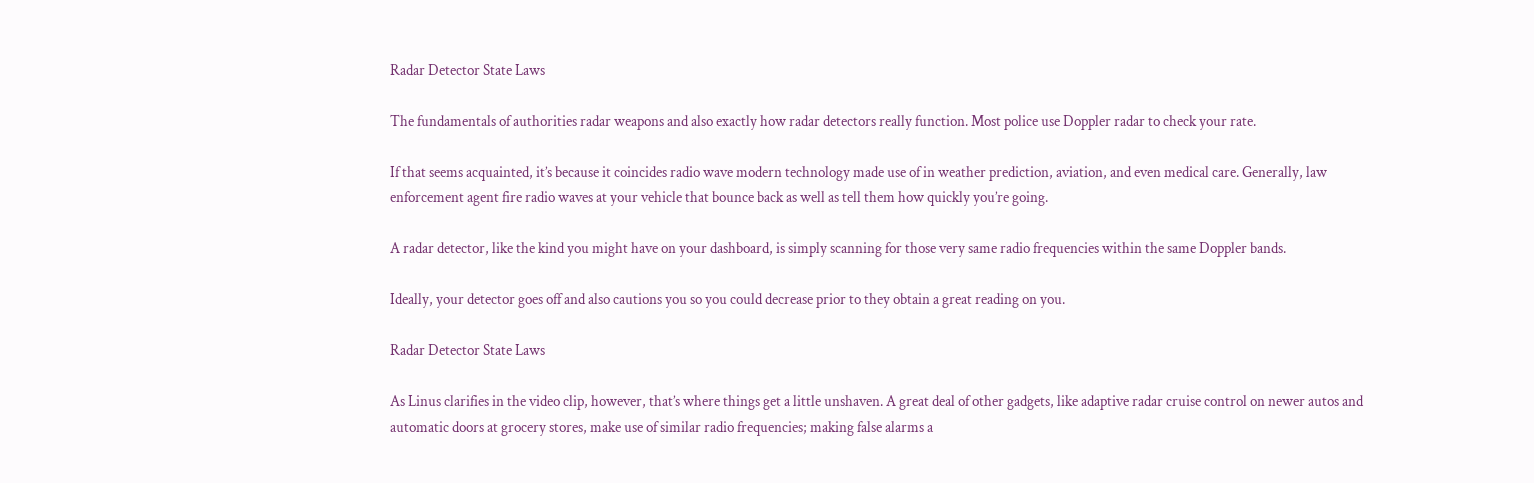Radar Detector State Laws

The fundamentals of authorities radar weapons and also exactly how radar detectors really function. Most police use Doppler radar to check your rate.

If that seems acquainted, it’s because it coincides radio wave modern technology made use of in weather prediction, aviation, and even medical care. Generally, law enforcement agent fire radio waves at your vehicle that bounce back as well as tell them how quickly you’re going.

A radar detector, like the kind you might have on your dashboard, is simply scanning for those very same radio frequencies within the same Doppler bands.

Ideally, your detector goes off and also cautions you so you could decrease prior to they obtain a great reading on you.

Radar Detector State Laws

As Linus clarifies in the video clip, however, that’s where things get a little unshaven. A great deal of other gadgets, like adaptive radar cruise control on newer autos and automatic doors at grocery stores, make use of similar radio frequencies; making false alarms a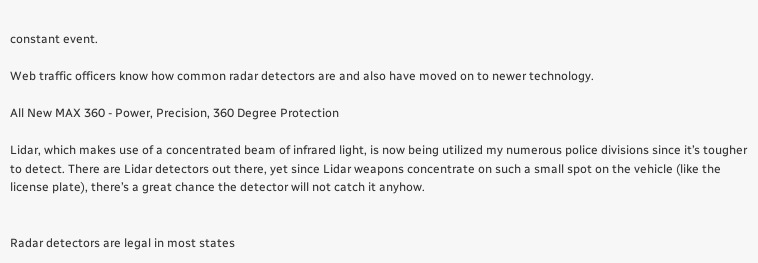constant event.

Web traffic officers know how common radar detectors are and also have moved on to newer technology.

All New MAX 360 - Power, Precision, 360 Degree Protection

Lidar, which makes use of a concentrated beam of infrared light, is now being utilized my numerous police divisions since it’s tougher to detect. There are Lidar detectors out there, yet since Lidar weapons concentrate on such a small spot on the vehicle (like the license plate), there’s a great chance the detector will not catch it anyhow.


Radar detectors are legal in most states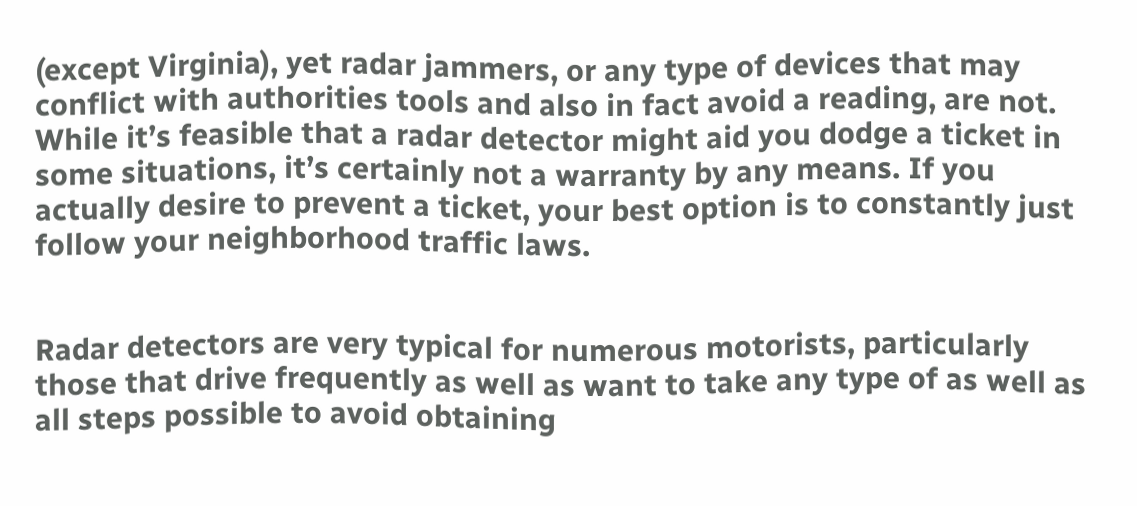(except Virginia), yet radar jammers, or any type of devices that may conflict with authorities tools and also in fact avoid a reading, are not. While it’s feasible that a radar detector might aid you dodge a ticket in some situations, it’s certainly not a warranty by any means. If you actually desire to prevent a ticket, your best option is to constantly just follow your neighborhood traffic laws.


Radar detectors are very typical for numerous motorists, particularly those that drive frequently as well as want to take any type of as well as all steps possible to avoid obtaining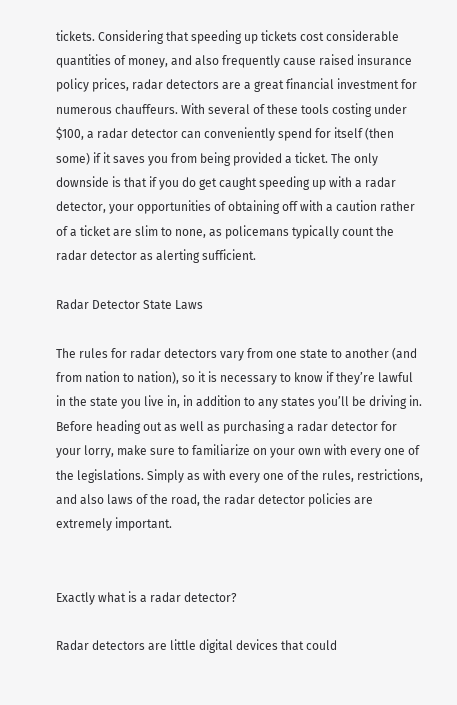tickets. Considering that speeding up tickets cost considerable quantities of money, and also frequently cause raised insurance policy prices, radar detectors are a great financial investment for numerous chauffeurs. With several of these tools costing under $100, a radar detector can conveniently spend for itself (then some) if it saves you from being provided a ticket. The only downside is that if you do get caught speeding up with a radar detector, your opportunities of obtaining off with a caution rather of a ticket are slim to none, as policemans typically count the radar detector as alerting sufficient.

Radar Detector State Laws

The rules for radar detectors vary from one state to another (and from nation to nation), so it is necessary to know if they’re lawful in the state you live in, in addition to any states you’ll be driving in. Before heading out as well as purchasing a radar detector for your lorry, make sure to familiarize on your own with every one of the legislations. Simply as with every one of the rules, restrictions, and also laws of the road, the radar detector policies are extremely important.


Exactly what is a radar detector?

Radar detectors are little digital devices that could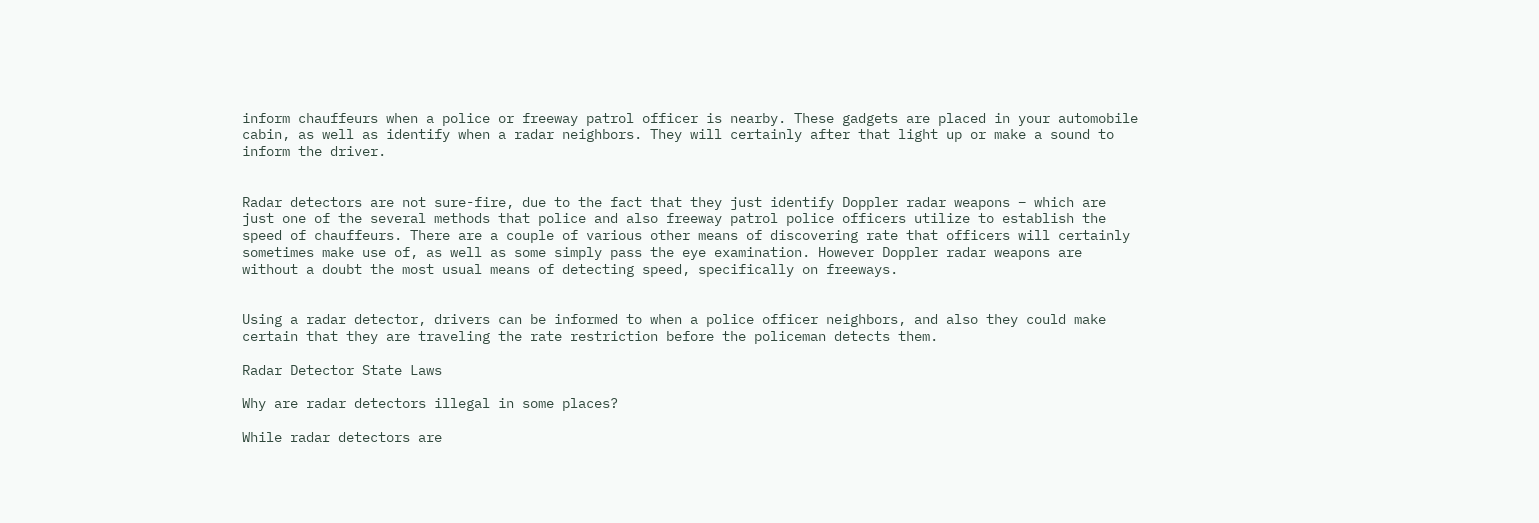inform chauffeurs when a police or freeway patrol officer is nearby. These gadgets are placed in your automobile cabin, as well as identify when a radar neighbors. They will certainly after that light up or make a sound to inform the driver.


Radar detectors are not sure-fire, due to the fact that they just identify Doppler radar weapons – which are just one of the several methods that police and also freeway patrol police officers utilize to establish the speed of chauffeurs. There are a couple of various other means of discovering rate that officers will certainly sometimes make use of, as well as some simply pass the eye examination. However Doppler radar weapons are without a doubt the most usual means of detecting speed, specifically on freeways.


Using a radar detector, drivers can be informed to when a police officer neighbors, and also they could make certain that they are traveling the rate restriction before the policeman detects them.

Radar Detector State Laws

Why are radar detectors illegal in some places?

While radar detectors are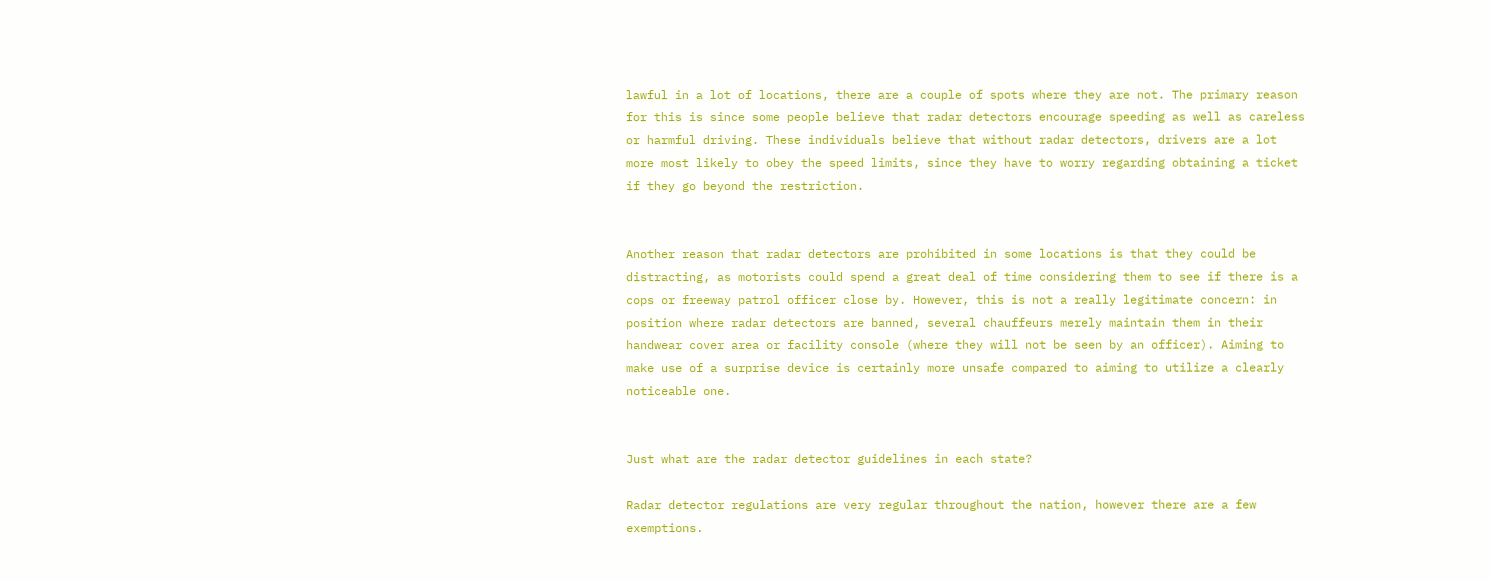lawful in a lot of locations, there are a couple of spots where they are not. The primary reason for this is since some people believe that radar detectors encourage speeding as well as careless or harmful driving. These individuals believe that without radar detectors, drivers are a lot more most likely to obey the speed limits, since they have to worry regarding obtaining a ticket if they go beyond the restriction.


Another reason that radar detectors are prohibited in some locations is that they could be distracting, as motorists could spend a great deal of time considering them to see if there is a cops or freeway patrol officer close by. However, this is not a really legitimate concern: in position where radar detectors are banned, several chauffeurs merely maintain them in their handwear cover area or facility console (where they will not be seen by an officer). Aiming to make use of a surprise device is certainly more unsafe compared to aiming to utilize a clearly noticeable one.


Just what are the radar detector guidelines in each state?

Radar detector regulations are very regular throughout the nation, however there are a few exemptions.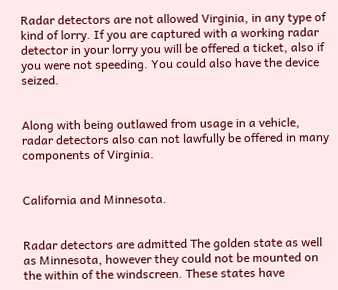Radar detectors are not allowed Virginia, in any type of kind of lorry. If you are captured with a working radar detector in your lorry you will be offered a ticket, also if you were not speeding. You could also have the device seized.


Along with being outlawed from usage in a vehicle, radar detectors also can not lawfully be offered in many components of Virginia.


California and Minnesota.


Radar detectors are admitted The golden state as well as Minnesota, however they could not be mounted on the within of the windscreen. These states have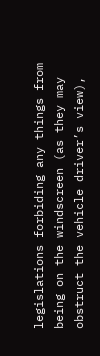legislations forbiding any things from being on the windscreen (as they may obstruct the vehicle driver’s view),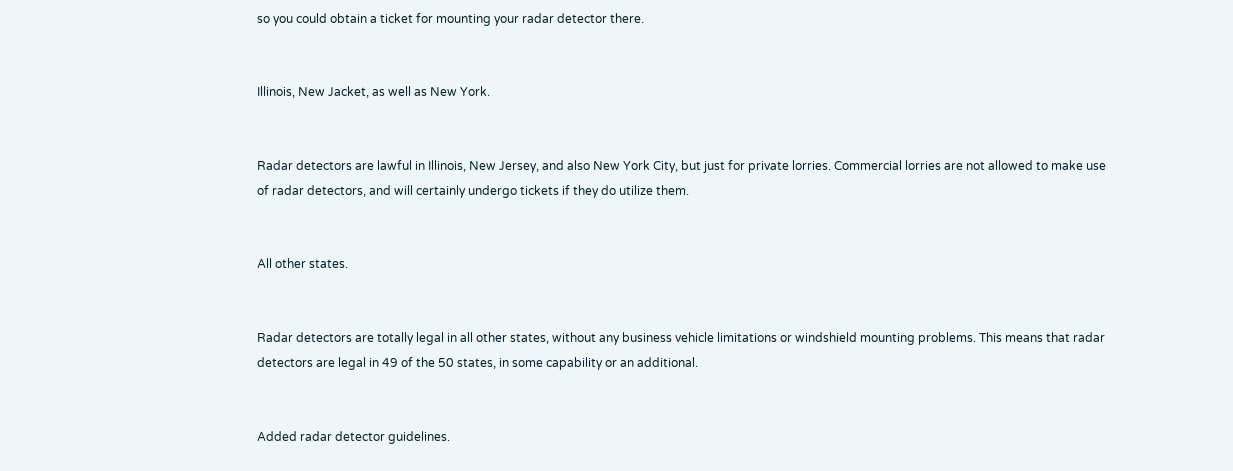so you could obtain a ticket for mounting your radar detector there.


Illinois, New Jacket, as well as New York.


Radar detectors are lawful in Illinois, New Jersey, and also New York City, but just for private lorries. Commercial lorries are not allowed to make use of radar detectors, and will certainly undergo tickets if they do utilize them.


All other states.


Radar detectors are totally legal in all other states, without any business vehicle limitations or windshield mounting problems. This means that radar detectors are legal in 49 of the 50 states, in some capability or an additional.


Added radar detector guidelines.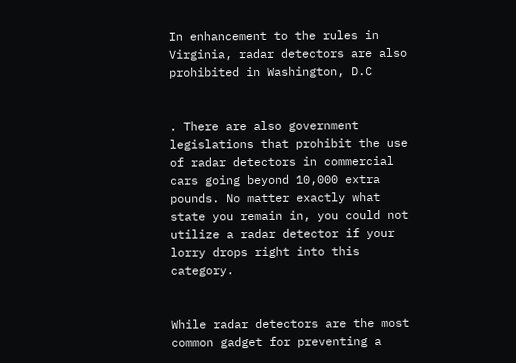In enhancement to the rules in Virginia, radar detectors are also prohibited in Washington, D.C


. There are also government legislations that prohibit the use of radar detectors in commercial cars going beyond 10,000 extra pounds. No matter exactly what state you remain in, you could not utilize a radar detector if your lorry drops right into this category.


While radar detectors are the most common gadget for preventing a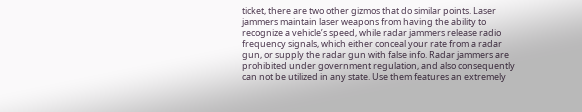ticket, there are two other gizmos that do similar points. Laser jammers maintain laser weapons from having the ability to recognize a vehicle’s speed, while radar jammers release radio frequency signals, which either conceal your rate from a radar gun, or supply the radar gun with false info. Radar jammers are prohibited under government regulation, and also consequently can not be utilized in any state. Use them features an extremely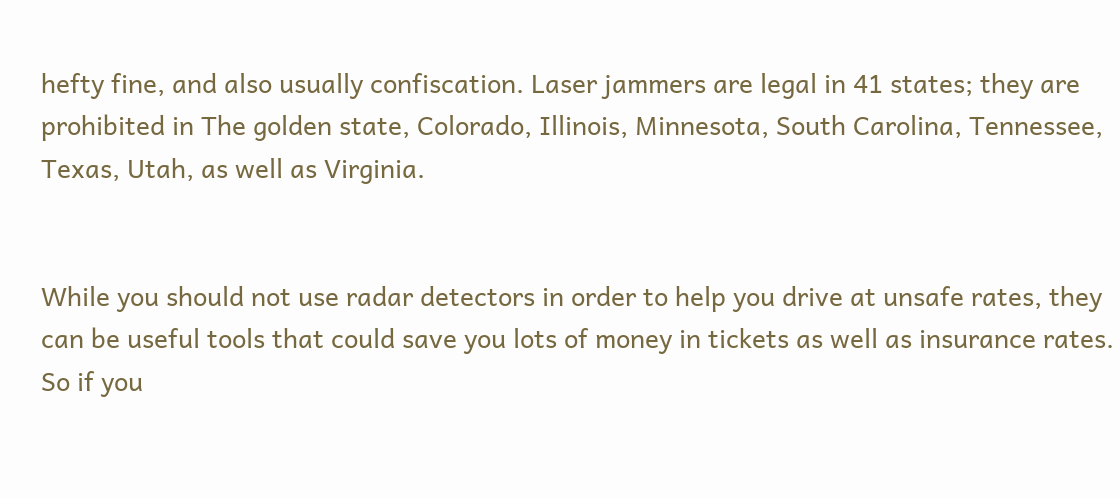hefty fine, and also usually confiscation. Laser jammers are legal in 41 states; they are prohibited in The golden state, Colorado, Illinois, Minnesota, South Carolina, Tennessee, Texas, Utah, as well as Virginia.


While you should not use radar detectors in order to help you drive at unsafe rates, they can be useful tools that could save you lots of money in tickets as well as insurance rates. So if you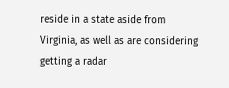reside in a state aside from Virginia, as well as are considering getting a radar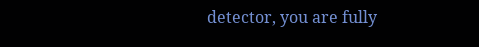detector, you are fully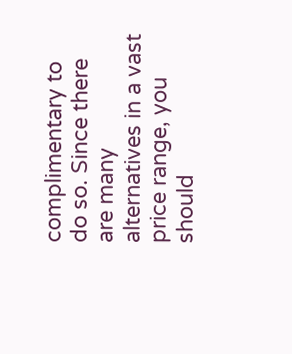complimentary to do so. Since there are many alternatives in a vast price range, you should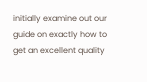initially examine out our guide on exactly how to get an excellent quality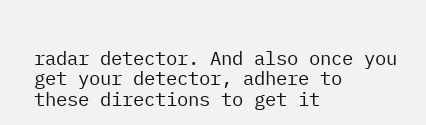radar detector. And also once you get your detector, adhere to these directions to get it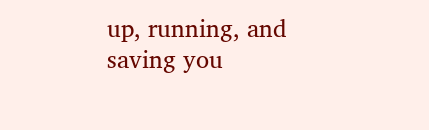up, running, and saving you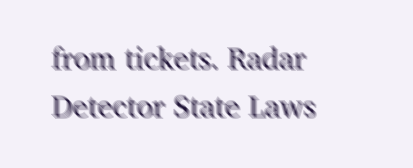from tickets. Radar Detector State Laws